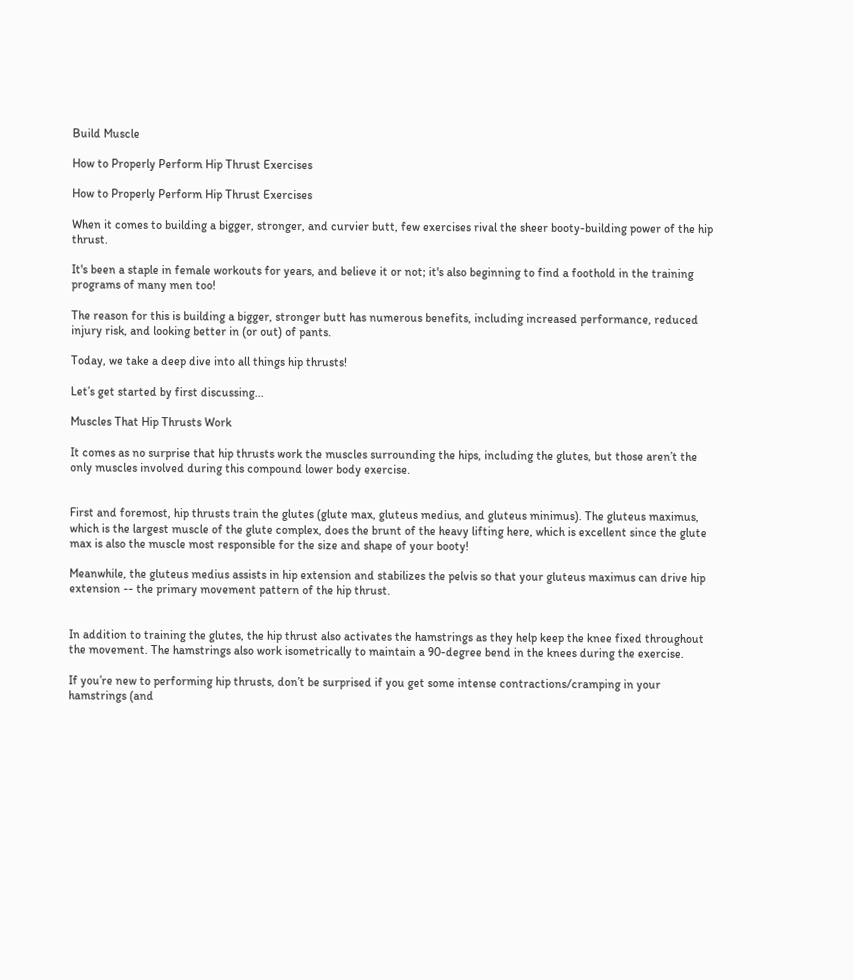Build Muscle

How to Properly Perform Hip Thrust Exercises

How to Properly Perform Hip Thrust Exercises

When it comes to building a bigger, stronger, and curvier butt, few exercises rival the sheer booty-building power of the hip thrust.

It's been a staple in female workouts for years, and believe it or not; it's also beginning to find a foothold in the training programs of many men too!

The reason for this is building a bigger, stronger butt has numerous benefits, including increased performance, reduced injury risk, and looking better in (or out) of pants.

Today, we take a deep dive into all things hip thrusts!

Let’s get started by first discussing...

Muscles That Hip Thrusts Work

It comes as no surprise that hip thrusts work the muscles surrounding the hips, including the glutes, but those aren’t the only muscles involved during this compound lower body exercise.


First and foremost, hip thrusts train the glutes (glute max, gluteus medius, and gluteus minimus). The gluteus maximus, which is the largest muscle of the glute complex, does the brunt of the heavy lifting here, which is excellent since the glute max is also the muscle most responsible for the size and shape of your booty!

Meanwhile, the gluteus medius assists in hip extension and stabilizes the pelvis so that your gluteus maximus can drive hip extension -- the primary movement pattern of the hip thrust.


In addition to training the glutes, the hip thrust also activates the hamstrings as they help keep the knee fixed throughout the movement. The hamstrings also work isometrically to maintain a 90-degree bend in the knees during the exercise.

If you’re new to performing hip thrusts, don’t be surprised if you get some intense contractions/cramping in your hamstrings (and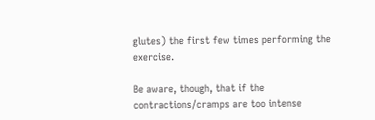glutes) the first few times performing the exercise.

Be aware, though, that if the contractions/cramps are too intense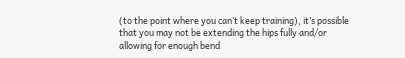(to the point where you can’t keep training), it’s possible that you may not be extending the hips fully and/or allowing for enough bend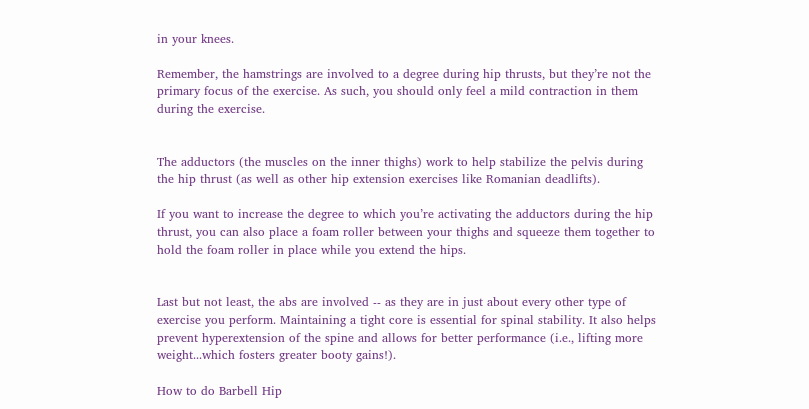in your knees.

Remember, the hamstrings are involved to a degree during hip thrusts, but they’re not the primary focus of the exercise. As such, you should only feel a mild contraction in them during the exercise.


The adductors (the muscles on the inner thighs) work to help stabilize the pelvis during the hip thrust (as well as other hip extension exercises like Romanian deadlifts).

If you want to increase the degree to which you’re activating the adductors during the hip thrust, you can also place a foam roller between your thighs and squeeze them together to hold the foam roller in place while you extend the hips.


Last but not least, the abs are involved -- as they are in just about every other type of exercise you perform. Maintaining a tight core is essential for spinal stability. It also helps prevent hyperextension of the spine and allows for better performance (i.e., lifting more weight...which fosters greater booty gains!).

How to do Barbell Hip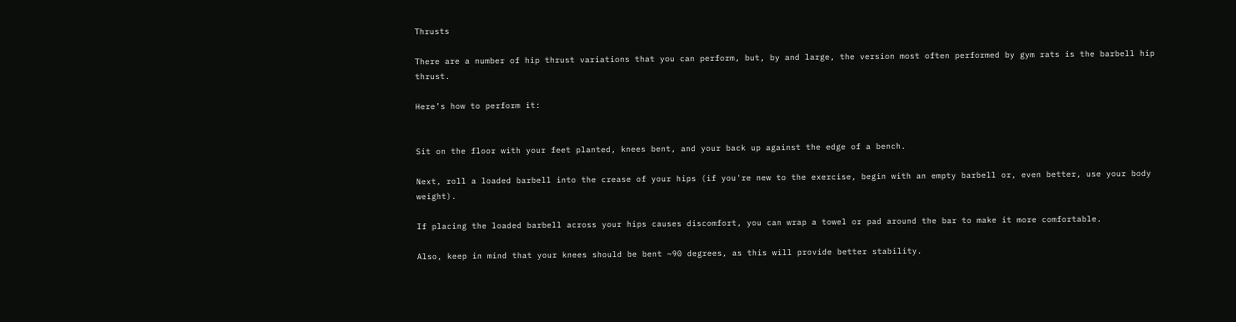Thrusts

There are a number of hip thrust variations that you can perform, but, by and large, the version most often performed by gym rats is the barbell hip thrust.

Here’s how to perform it:


Sit on the floor with your feet planted, knees bent, and your back up against the edge of a bench.

Next, roll a loaded barbell into the crease of your hips (if you're new to the exercise, begin with an empty barbell or, even better, use your body weight).

If placing the loaded barbell across your hips causes discomfort, you can wrap a towel or pad around the bar to make it more comfortable.

Also, keep in mind that your knees should be bent ~90 degrees, as this will provide better stability.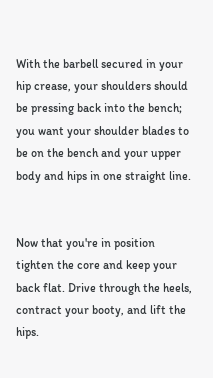With the barbell secured in your hip crease, your shoulders should be pressing back into the bench; you want your shoulder blades to be on the bench and your upper body and hips in one straight line.


Now that you're in position tighten the core and keep your back flat. Drive through the heels, contract your booty, and lift the hips.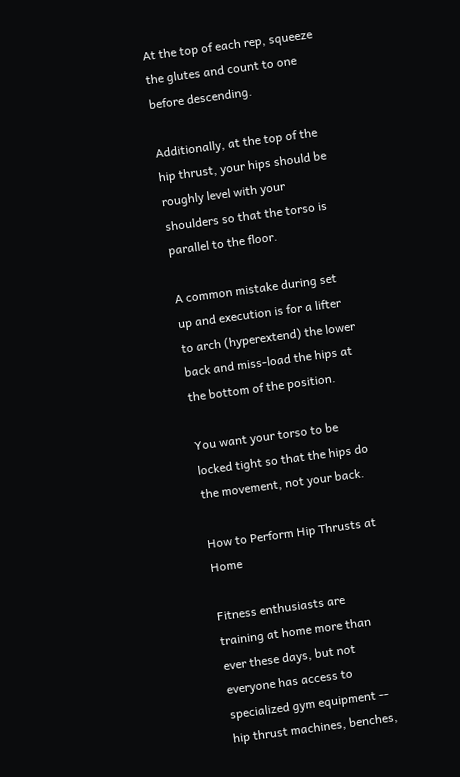At the top of each rep, squeeze the glutes and count to one before descending.

Additionally, at the top of the hip thrust, your hips should be roughly level with your shoulders so that the torso is parallel to the floor.

A common mistake during set up and execution is for a lifter to arch (hyperextend) the lower back and miss-load the hips at the bottom of the position.

You want your torso to be locked tight so that the hips do the movement, not your back.

How to Perform Hip Thrusts at Home

Fitness enthusiasts are training at home more than ever these days, but not everyone has access to specialized gym equipment -- hip thrust machines, benches,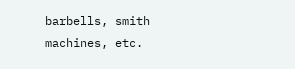barbells, smith machines, etc.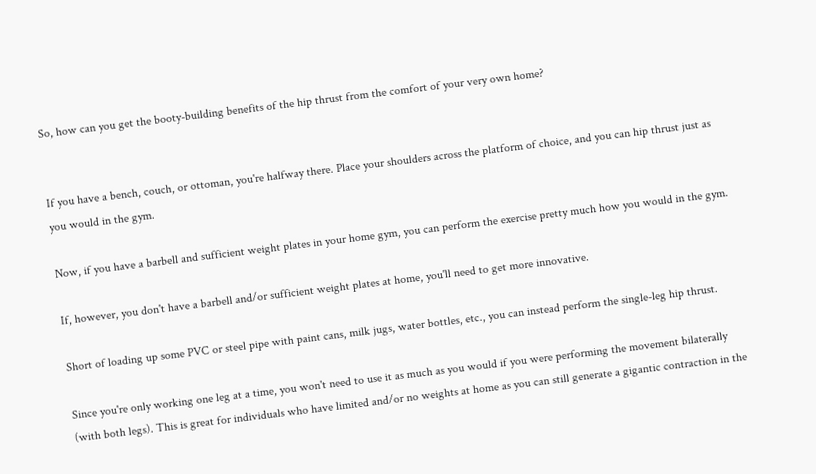So, how can you get the booty-building benefits of the hip thrust from the comfort of your very own home?


If you have a bench, couch, or ottoman, you're halfway there. Place your shoulders across the platform of choice, and you can hip thrust just as you would in the gym.

Now, if you have a barbell and sufficient weight plates in your home gym, you can perform the exercise pretty much how you would in the gym.

If, however, you don't have a barbell and/or sufficient weight plates at home, you'll need to get more innovative.

Short of loading up some PVC or steel pipe with paint cans, milk jugs, water bottles, etc., you can instead perform the single-leg hip thrust.

Since you're only working one leg at a time, you won't need to use it as much as you would if you were performing the movement bilaterally (with both legs). This is great for individuals who have limited and/or no weights at home as you can still generate a gigantic contraction in the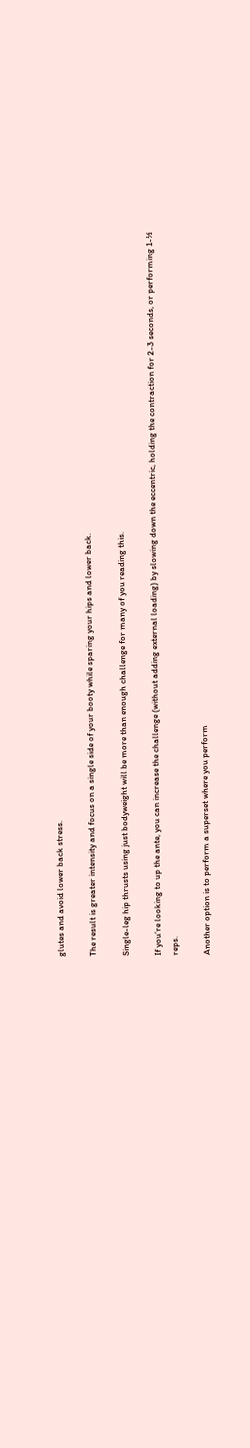glutes and avoid lower back stress.

The result is greater intensity and focus on a single side of your booty while sparing your hips and lower back.

Single-leg hip thrusts using just bodyweight will be more than enough challenge for many of you reading this.

If you’re looking to up the ante, you can increase the challenge (without adding external loading) by slowing down the eccentric, holding the contraction for 2-3 seconds, or performing 1-½ reps.

Another option is to perform a superset where you perform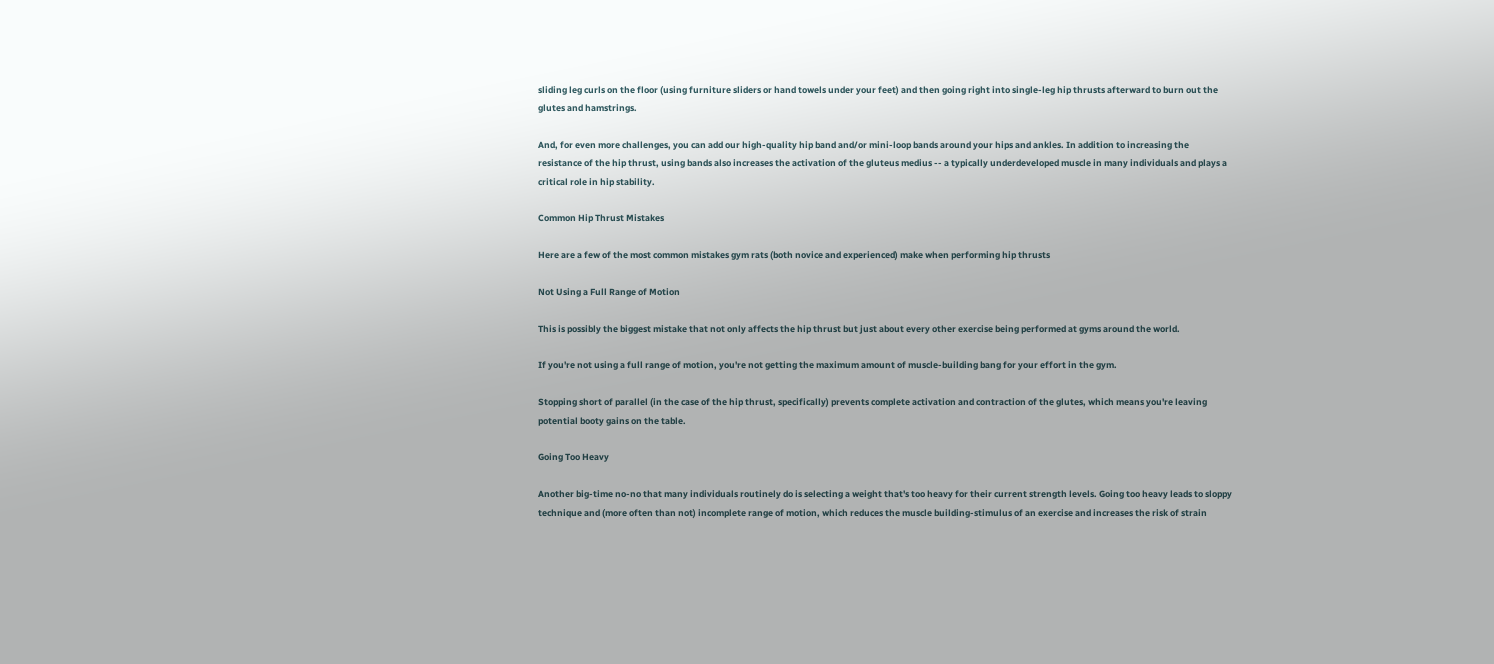sliding leg curls on the floor (using furniture sliders or hand towels under your feet) and then going right into single-leg hip thrusts afterward to burn out the glutes and hamstrings.

And, for even more challenges, you can add our high-quality hip band and/or mini-loop bands around your hips and ankles. In addition to increasing the resistance of the hip thrust, using bands also increases the activation of the gluteus medius -- a typically underdeveloped muscle in many individuals and plays a critical role in hip stability.

Common Hip Thrust Mistakes

Here are a few of the most common mistakes gym rats (both novice and experienced) make when performing hip thrusts

Not Using a Full Range of Motion

This is possibly the biggest mistake that not only affects the hip thrust but just about every other exercise being performed at gyms around the world.

If you're not using a full range of motion, you're not getting the maximum amount of muscle-building bang for your effort in the gym.

Stopping short of parallel (in the case of the hip thrust, specifically) prevents complete activation and contraction of the glutes, which means you're leaving potential booty gains on the table.

Going Too Heavy

Another big-time no-no that many individuals routinely do is selecting a weight that's too heavy for their current strength levels. Going too heavy leads to sloppy technique and (more often than not) incomplete range of motion, which reduces the muscle building-stimulus of an exercise and increases the risk of strain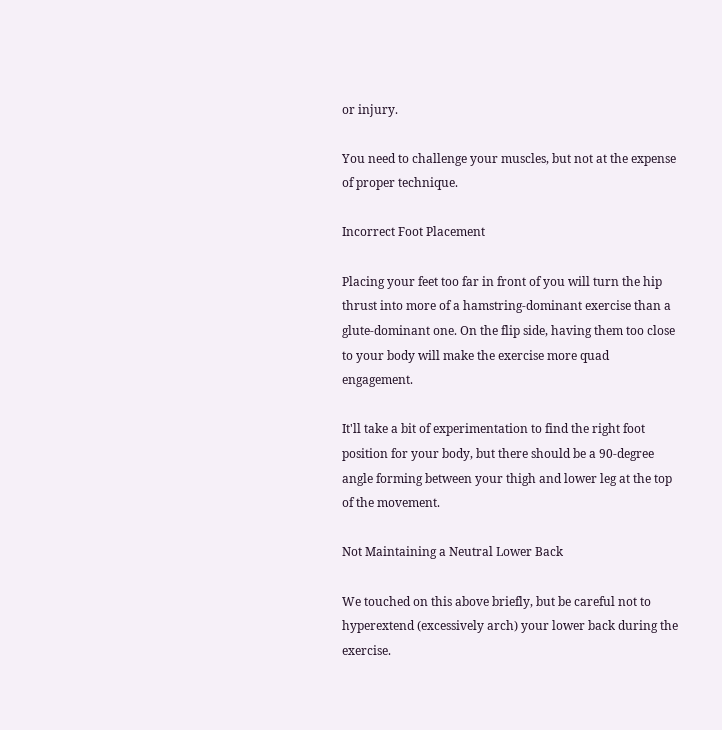or injury.

You need to challenge your muscles, but not at the expense of proper technique.

Incorrect Foot Placement

Placing your feet too far in front of you will turn the hip thrust into more of a hamstring-dominant exercise than a glute-dominant one. On the flip side, having them too close to your body will make the exercise more quad engagement.

It'll take a bit of experimentation to find the right foot position for your body, but there should be a 90-degree angle forming between your thigh and lower leg at the top of the movement.

Not Maintaining a Neutral Lower Back

We touched on this above briefly, but be careful not to hyperextend (excessively arch) your lower back during the exercise.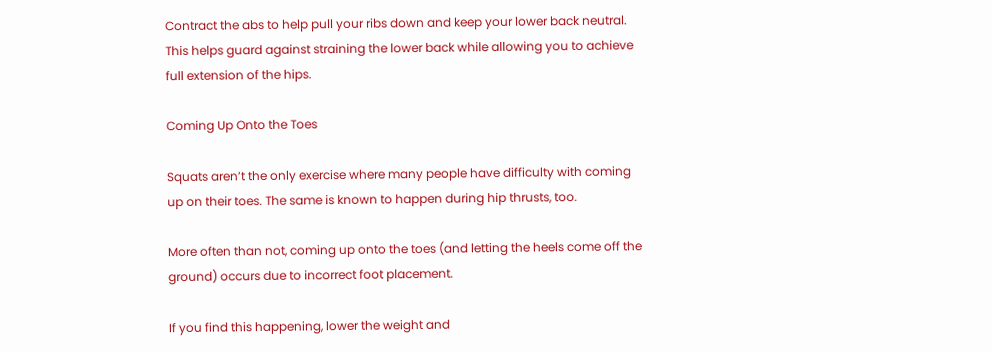Contract the abs to help pull your ribs down and keep your lower back neutral. This helps guard against straining the lower back while allowing you to achieve full extension of the hips.

Coming Up Onto the Toes

Squats aren’t the only exercise where many people have difficulty with coming up on their toes. The same is known to happen during hip thrusts, too.

More often than not, coming up onto the toes (and letting the heels come off the ground) occurs due to incorrect foot placement.

If you find this happening, lower the weight and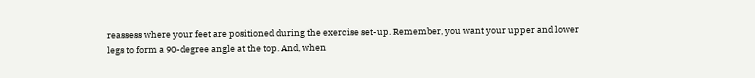reassess where your feet are positioned during the exercise set-up. Remember, you want your upper and lower legs to form a 90-degree angle at the top. And, when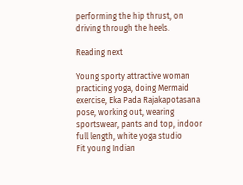performing the hip thrust, on driving through the heels.

Reading next

Young sporty attractive woman practicing yoga, doing Mermaid exercise, Eka Pada Rajakapotasana pose, working out, wearing sportswear, pants and top, indoor full length, white yoga studio
Fit young Indian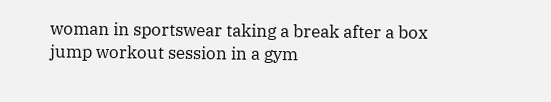woman in sportswear taking a break after a box jump workout session in a gym